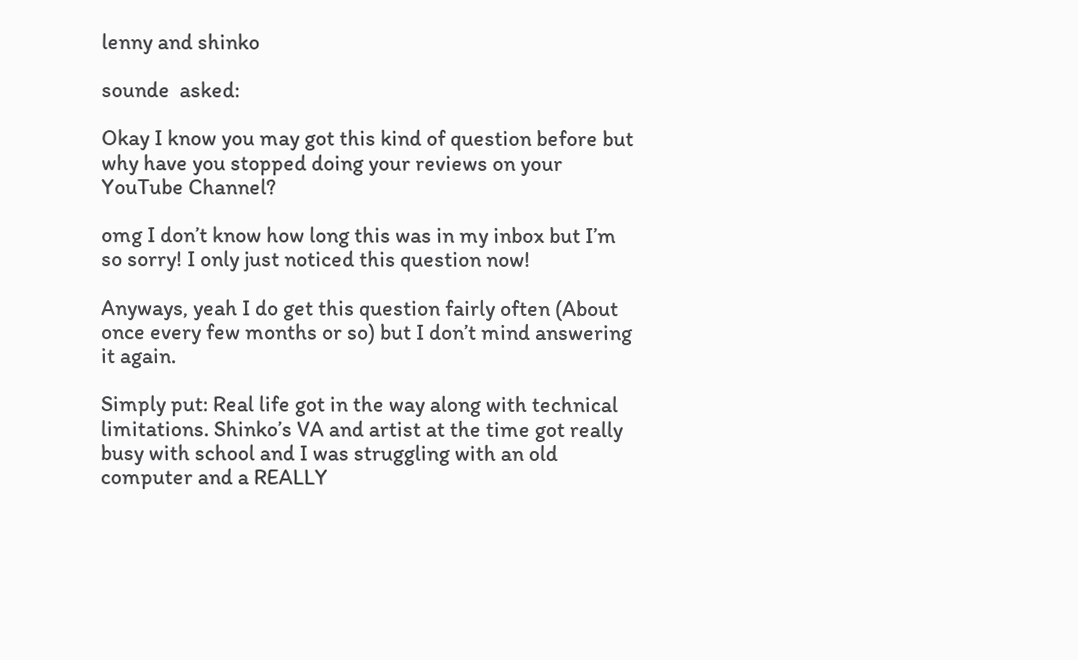lenny and shinko

sounde  asked:

Okay I know you may got this kind of question before but why have you stopped doing your reviews on your YouTube Channel?

omg I don’t know how long this was in my inbox but I’m so sorry! I only just noticed this question now!

Anyways, yeah I do get this question fairly often (About once every few months or so) but I don’t mind answering it again.

Simply put: Real life got in the way along with technical limitations. Shinko’s VA and artist at the time got really busy with school and I was struggling with an old computer and a REALLY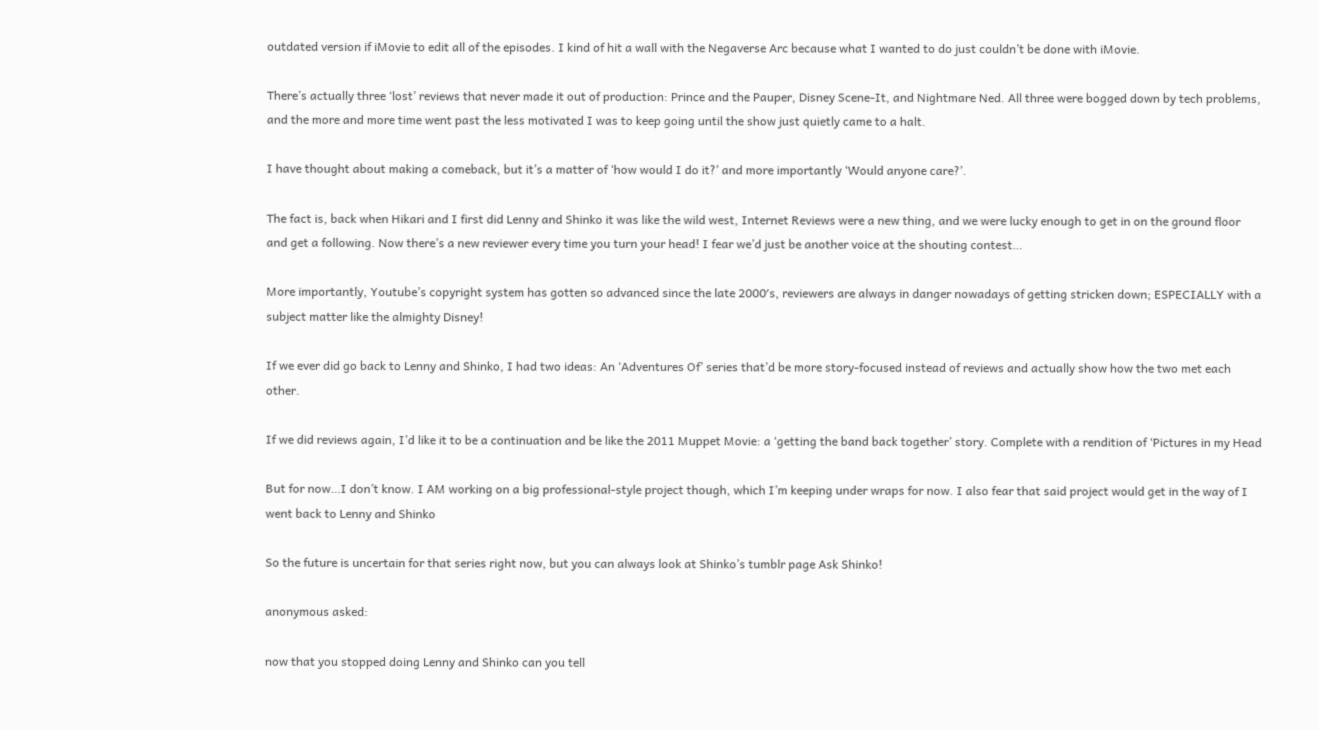outdated version if iMovie to edit all of the episodes. I kind of hit a wall with the Negaverse Arc because what I wanted to do just couldn’t be done with iMovie.

There’s actually three ‘lost’ reviews that never made it out of production: Prince and the Pauper, Disney Scene-It, and Nightmare Ned. All three were bogged down by tech problems, and the more and more time went past the less motivated I was to keep going until the show just quietly came to a halt.

I have thought about making a comeback, but it’s a matter of ‘how would I do it?’ and more importantly ‘Would anyone care?’.

The fact is, back when Hikari and I first did Lenny and Shinko it was like the wild west, Internet Reviews were a new thing, and we were lucky enough to get in on the ground floor and get a following. Now there’s a new reviewer every time you turn your head! I fear we’d just be another voice at the shouting contest…

More importantly, Youtube’s copyright system has gotten so advanced since the late 2000′s, reviewers are always in danger nowadays of getting stricken down; ESPECIALLY with a subject matter like the almighty Disney!

If we ever did go back to Lenny and Shinko, I had two ideas: An ‘Adventures Of’ series that’d be more story-focused instead of reviews and actually show how the two met each other.

If we did reviews again, I’d like it to be a continuation and be like the 2011 Muppet Movie: a ‘getting the band back together’ story. Complete with a rendition of ‘Pictures in my Head

But for now…I don’t know. I AM working on a big professional-style project though, which I’m keeping under wraps for now. I also fear that said project would get in the way of I went back to Lenny and Shinko

So the future is uncertain for that series right now, but you can always look at Shinko’s tumblr page Ask Shinko!

anonymous asked:

now that you stopped doing Lenny and Shinko can you tell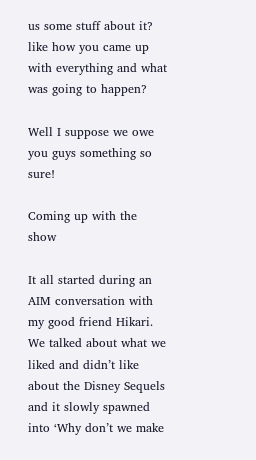us some stuff about it? like how you came up with everything and what was going to happen?

Well I suppose we owe you guys something so sure!

Coming up with the show

It all started during an AIM conversation with my good friend Hikari. We talked about what we liked and didn’t like about the Disney Sequels and it slowly spawned into ‘Why don’t we make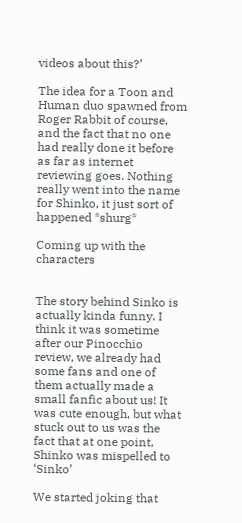videos about this?’

The idea for a Toon and Human duo spawned from Roger Rabbit of course, and the fact that no one had really done it before as far as internet reviewing goes. Nothing really went into the name for Shinko, it just sort of happened *shurg*

Coming up with the characters


The story behind Sinko is actually kinda funny. I think it was sometime after our Pinocchio review, we already had some fans and one of them actually made a small fanfic about us! It was cute enough, but what stuck out to us was the fact that at one point, Shinko was mispelled to ‘Sinko’

We started joking that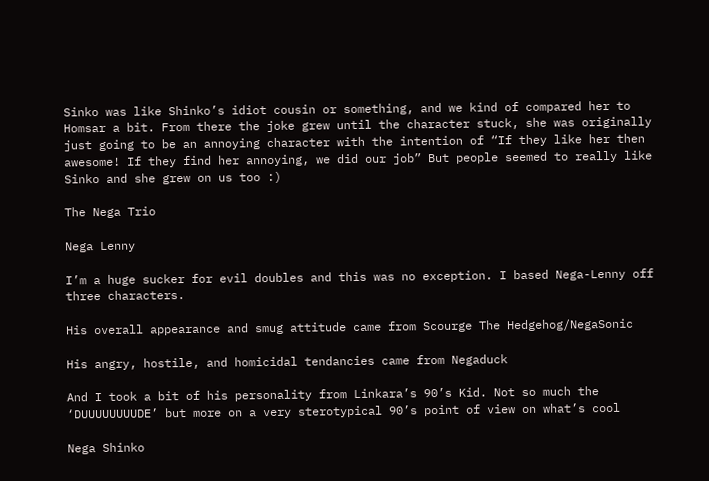Sinko was like Shinko’s idiot cousin or something, and we kind of compared her to Homsar a bit. From there the joke grew until the character stuck, she was originally just going to be an annoying character with the intention of “If they like her then awesome! If they find her annoying, we did our job” But people seemed to really like Sinko and she grew on us too :)

The Nega Trio

Nega Lenny

I’m a huge sucker for evil doubles and this was no exception. I based Nega-Lenny off three characters.

His overall appearance and smug attitude came from Scourge The Hedgehog/NegaSonic

His angry, hostile, and homicidal tendancies came from Negaduck

And I took a bit of his personality from Linkara’s 90’s Kid. Not so much the ‘DUUUUUUUUDE’ but more on a very sterotypical 90’s point of view on what’s cool

Nega Shinko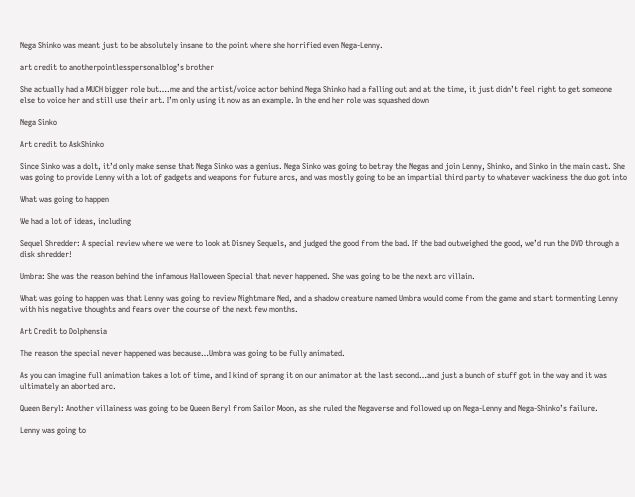Nega Shinko was meant just to be absolutely insane to the point where she horrified even Nega-Lenny.

art credit to anotherpointlesspersonalblog’s brother

She actually had a MUCH bigger role but….me and the artist/voice actor behind Nega Shinko had a falling out and at the time, it just didn’t feel right to get someone else to voice her and still use their art. I’m only using it now as an example. In the end her role was squashed down

Nega Sinko

Art credit to AskShinko

Since Sinko was a dolt, it’d only make sense that Nega Sinko was a genius. Nega Sinko was going to betray the Negas and join Lenny, Shinko, and Sinko in the main cast. She was going to provide Lenny with a lot of gadgets and weapons for future arcs, and was mostly going to be an impartial third party to whatever wackiness the duo got into

What was going to happen

We had a lot of ideas, including

Sequel Shredder: A special review where we were to look at Disney Sequels, and judged the good from the bad. If the bad outweighed the good, we’d run the DVD through a disk shredder!

Umbra: She was the reason behind the infamous Halloween Special that never happened. She was going to be the next arc villain.

What was going to happen was that Lenny was going to review Nightmare Ned, and a shadow creature named Umbra would come from the game and start tormenting Lenny with his negative thoughts and fears over the course of the next few months.

Art Credit to Dolphensia

The reason the special never happened was because…Umbra was going to be fully animated.

As you can imagine full animation takes a lot of time, and I kind of sprang it on our animator at the last second…and just a bunch of stuff got in the way and it was ultimately an aborted arc.

Queen Beryl: Another villainess was going to be Queen Beryl from Sailor Moon, as she ruled the Negaverse and followed up on Nega-Lenny and Nega-Shinko’s failure.

Lenny was going to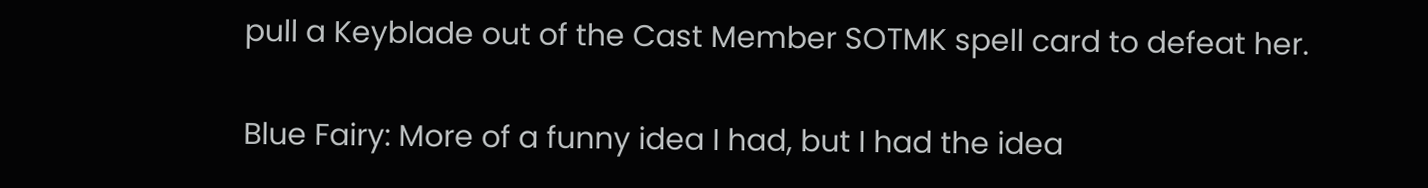pull a Keyblade out of the Cast Member SOTMK spell card to defeat her.

Blue Fairy: More of a funny idea I had, but I had the idea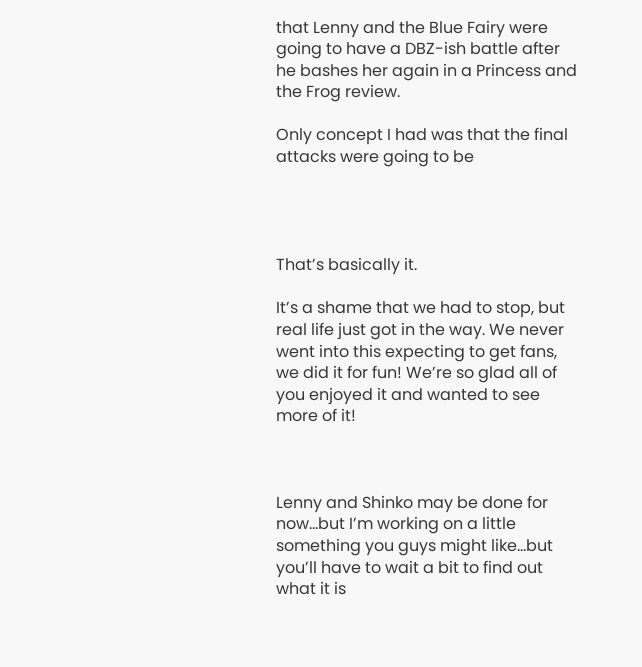that Lenny and the Blue Fairy were going to have a DBZ-ish battle after he bashes her again in a Princess and the Frog review.

Only concept I had was that the final attacks were going to be




That’s basically it.

It’s a shame that we had to stop, but real life just got in the way. We never went into this expecting to get fans, we did it for fun! We’re so glad all of you enjoyed it and wanted to see more of it!



Lenny and Shinko may be done for now…but I’m working on a little something you guys might like…but you’ll have to wait a bit to find out what it is